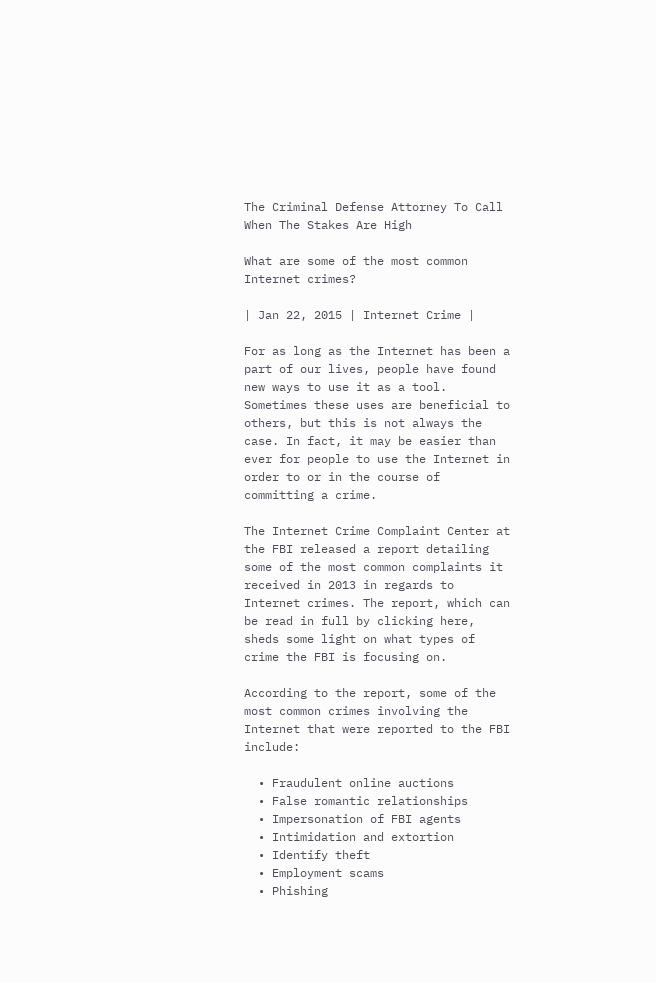The Criminal Defense Attorney To Call
When The Stakes Are High

What are some of the most common Internet crimes?

| Jan 22, 2015 | Internet Crime |

For as long as the Internet has been a part of our lives, people have found new ways to use it as a tool. Sometimes these uses are beneficial to others, but this is not always the case. In fact, it may be easier than ever for people to use the Internet in order to or in the course of committing a crime.

The Internet Crime Complaint Center at the FBI released a report detailing some of the most common complaints it received in 2013 in regards to Internet crimes. The report, which can be read in full by clicking here, sheds some light on what types of crime the FBI is focusing on.

According to the report, some of the most common crimes involving the Internet that were reported to the FBI include:

  • Fraudulent online auctions
  • False romantic relationships
  • Impersonation of FBI agents
  • Intimidation and extortion
  • Identify theft
  • Employment scams
  • Phishing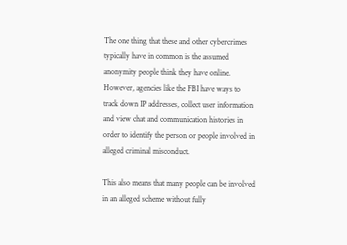The one thing that these and other cybercrimes typically have in common is the assumed anonymity people think they have online. However, agencies like the FBI have ways to track down IP addresses, collect user information and view chat and communication histories in order to identify the person or people involved in alleged criminal misconduct.

This also means that many people can be involved in an alleged scheme without fully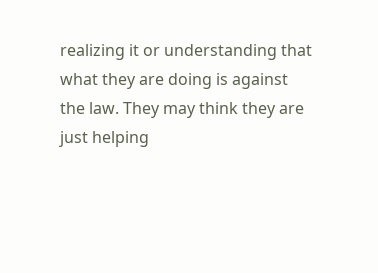realizing it or understanding that what they are doing is against the law. They may think they are just helping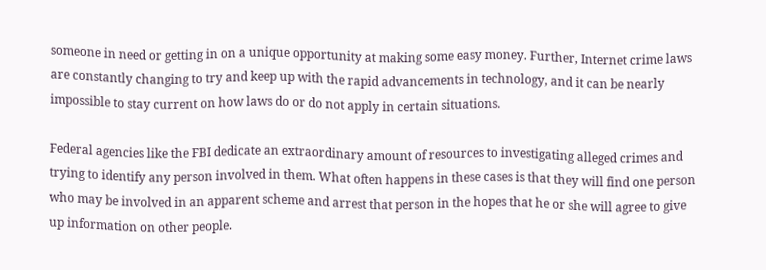someone in need or getting in on a unique opportunity at making some easy money. Further, Internet crime laws are constantly changing to try and keep up with the rapid advancements in technology, and it can be nearly impossible to stay current on how laws do or do not apply in certain situations.

Federal agencies like the FBI dedicate an extraordinary amount of resources to investigating alleged crimes and trying to identify any person involved in them. What often happens in these cases is that they will find one person who may be involved in an apparent scheme and arrest that person in the hopes that he or she will agree to give up information on other people.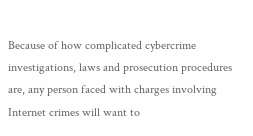Because of how complicated cybercrime investigations, laws and prosecution procedures are, any person faced with charges involving Internet crimes will want to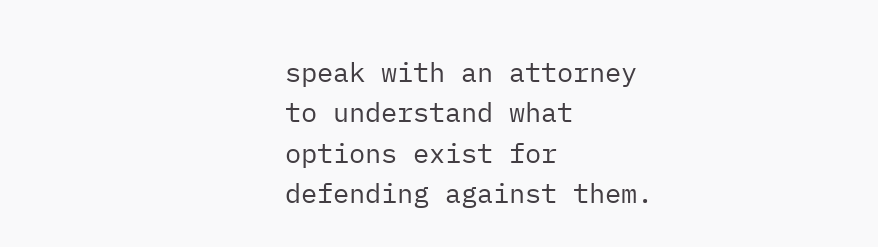speak with an attorney to understand what options exist for defending against them.